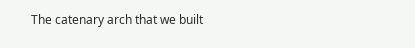The catenary arch that we built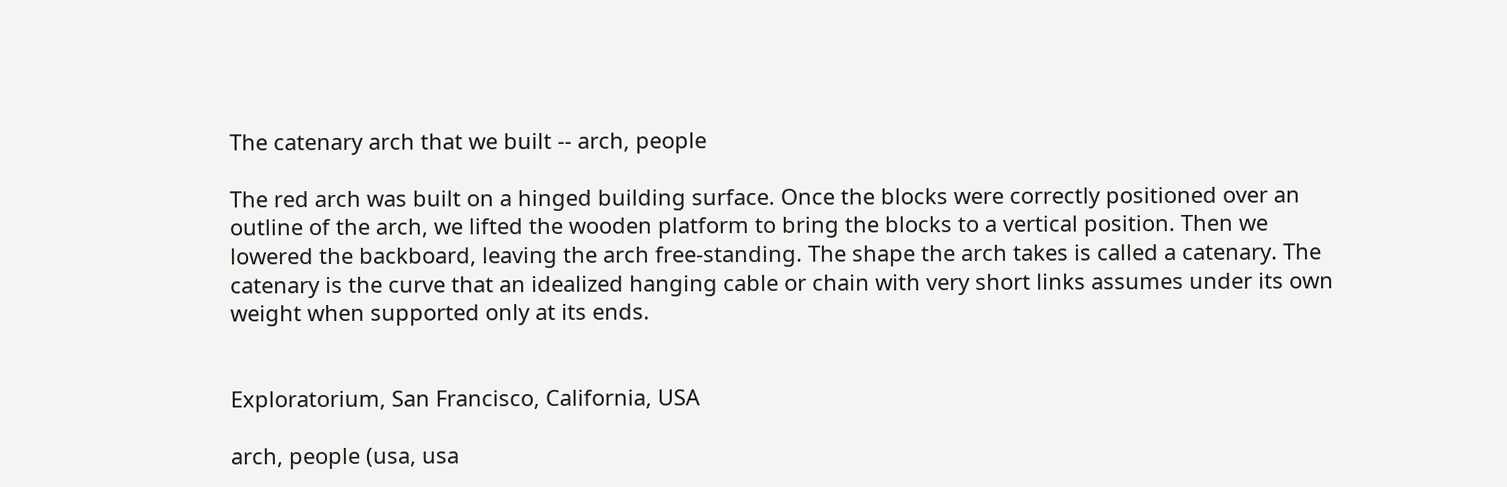The catenary arch that we built -- arch, people

The red arch was built on a hinged building surface. Once the blocks were correctly positioned over an outline of the arch, we lifted the wooden platform to bring the blocks to a vertical position. Then we lowered the backboard, leaving the arch free-standing. The shape the arch takes is called a catenary. The catenary is the curve that an idealized hanging cable or chain with very short links assumes under its own weight when supported only at its ends.


Exploratorium, San Francisco, California, USA

arch, people (usa, usa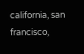california, san francisco,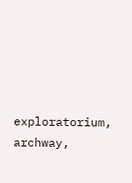exploratorium, archway,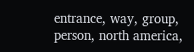entrance, way, group, person, north america,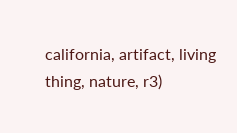california, artifact, living thing, nature, r3)